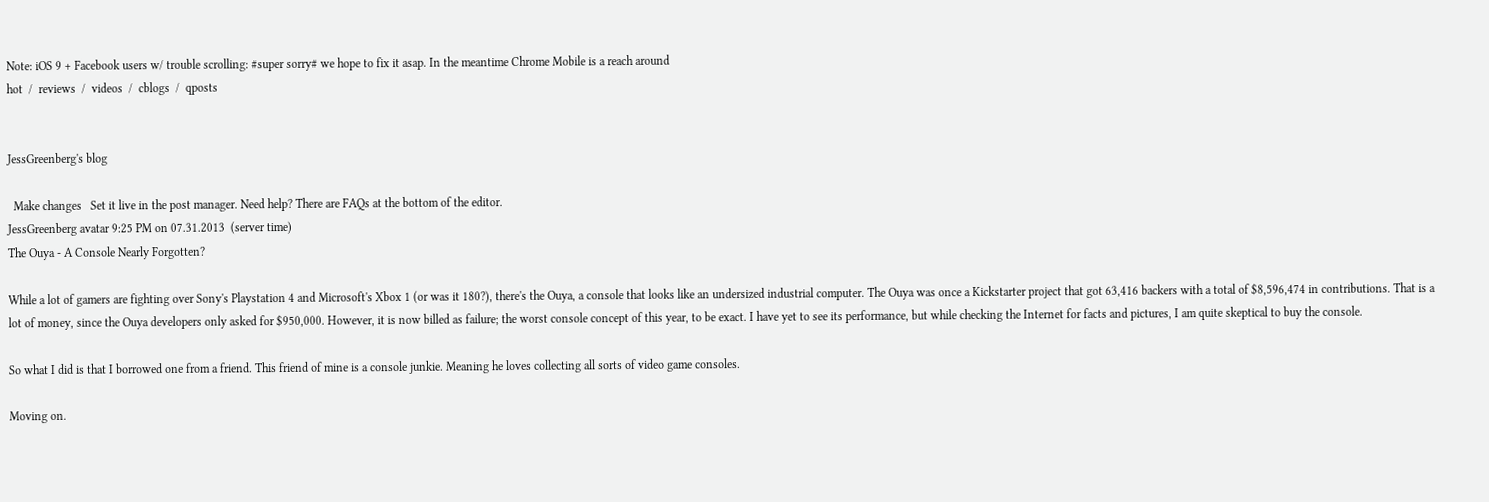Note: iOS 9 + Facebook users w/ trouble scrolling: #super sorry# we hope to fix it asap. In the meantime Chrome Mobile is a reach around
hot  /  reviews  /  videos  /  cblogs  /  qposts


JessGreenberg's blog

  Make changes   Set it live in the post manager. Need help? There are FAQs at the bottom of the editor.
JessGreenberg avatar 9:25 PM on 07.31.2013  (server time)
The Ouya - A Console Nearly Forgotten?

While a lot of gamers are fighting over Sony's Playstation 4 and Microsoft's Xbox 1 (or was it 180?), there's the Ouya, a console that looks like an undersized industrial computer. The Ouya was once a Kickstarter project that got 63,416 backers with a total of $8,596,474 in contributions. That is a lot of money, since the Ouya developers only asked for $950,000. However, it is now billed as failure; the worst console concept of this year, to be exact. I have yet to see its performance, but while checking the Internet for facts and pictures, I am quite skeptical to buy the console.

So what I did is that I borrowed one from a friend. This friend of mine is a console junkie. Meaning he loves collecting all sorts of video game consoles.

Moving on.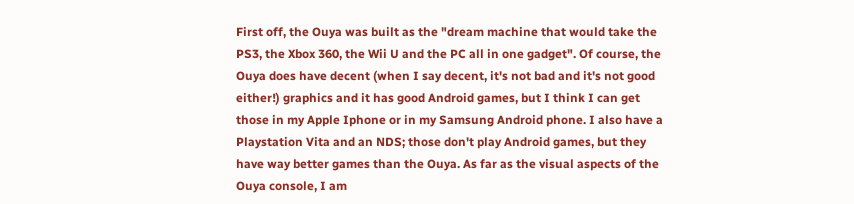First off, the Ouya was built as the "dream machine that would take the PS3, the Xbox 360, the Wii U and the PC all in one gadget". Of course, the Ouya does have decent (when I say decent, it's not bad and it's not good either!) graphics and it has good Android games, but I think I can get those in my Apple Iphone or in my Samsung Android phone. I also have a Playstation Vita and an NDS; those don't play Android games, but they have way better games than the Ouya. As far as the visual aspects of the Ouya console, I am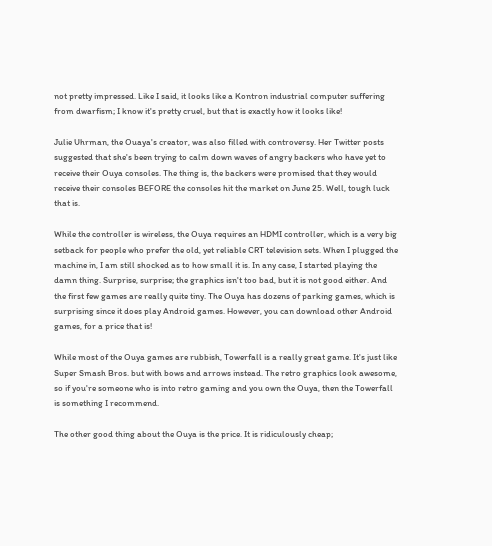not pretty impressed. Like I said, it looks like a Kontron industrial computer suffering from dwarfism; I know it's pretty cruel, but that is exactly how it looks like!

Julie Uhrman, the Ouaya's creator, was also filled with controversy. Her Twitter posts suggested that she's been trying to calm down waves of angry backers who have yet to receive their Ouya consoles. The thing is, the backers were promised that they would receive their consoles BEFORE the consoles hit the market on June 25. Well, tough luck that is.

While the controller is wireless, the Ouya requires an HDMI controller, which is a very big setback for people who prefer the old, yet reliable CRT television sets. When I plugged the machine in, I am still shocked as to how small it is. In any case, I started playing the damn thing. Surprise, surprise; the graphics isn't too bad, but it is not good either. And the first few games are really quite tiny. The Ouya has dozens of parking games, which is surprising since it does play Android games. However, you can download other Android games, for a price that is!

While most of the Ouya games are rubbish, Towerfall is a really great game. It's just like Super Smash Bros. but with bows and arrows instead. The retro graphics look awesome, so if you're someone who is into retro gaming and you own the Ouya, then the Towerfall is something I recommend.

The other good thing about the Ouya is the price. It is ridiculously cheap;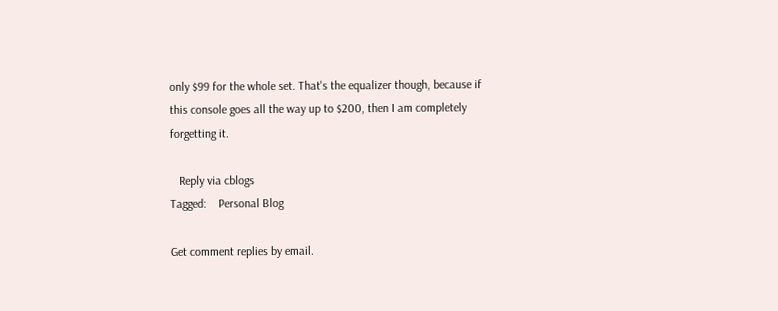only $99 for the whole set. That's the equalizer though, because if this console goes all the way up to $200, then I am completely forgetting it.

   Reply via cblogs
Tagged:    Personal Blog

Get comment replies by email.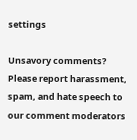settings

Unsavory comments? Please report harassment, spam, and hate speech to our comment moderators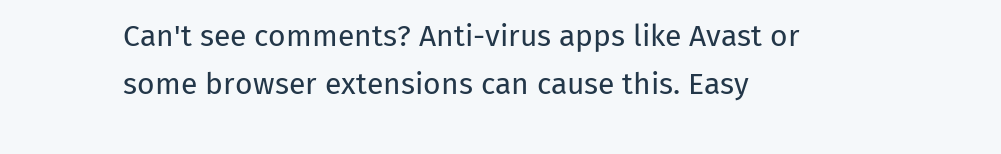Can't see comments? Anti-virus apps like Avast or some browser extensions can cause this. Easy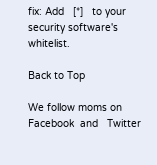fix: Add   [*]   to your security software's whitelist.

Back to Top

We follow moms on   Facebook  and   Twitter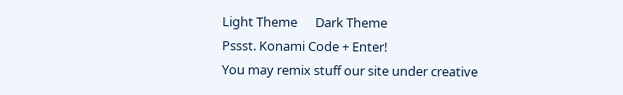Light Theme      Dark Theme
Pssst. Konami Code + Enter!
You may remix stuff our site under creative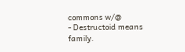commons w/@
- Destructoid means family.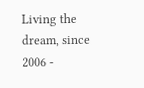Living the dream, since 2006 -